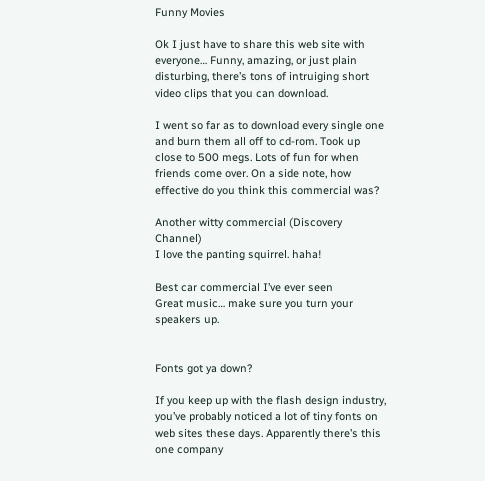Funny Movies

Ok I just have to share this web site with everyone… Funny, amazing, or just plain disturbing, there’s tons of intruiging short video clips that you can download.

I went so far as to download every single one and burn them all off to cd-rom. Took up close to 500 megs. Lots of fun for when friends come over. On a side note, how effective do you think this commercial was?

Another witty commercial (Discovery Channel)
I love the panting squirrel. haha!

Best car commercial I’ve ever seen
Great music… make sure you turn your speakers up.


Fonts got ya down?

If you keep up with the flash design industry, you’ve probably noticed a lot of tiny fonts on web sites these days. Apparently there’s this one company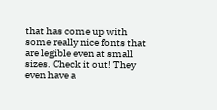that has come up with some really nice fonts that are legible even at small sizes. Check it out! They even have a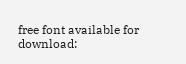free font available for download: